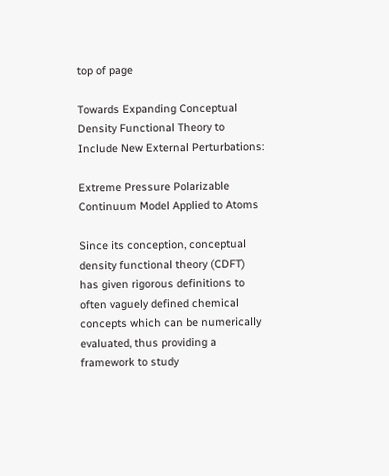top of page

Towards Expanding Conceptual Density Functional Theory to Include New External Perturbations:

Extreme Pressure Polarizable Continuum Model Applied to Atoms

Since its conception, conceptual density functional theory (CDFT) has given rigorous definitions to often vaguely defined chemical concepts which can be numerically evaluated, thus providing a framework to study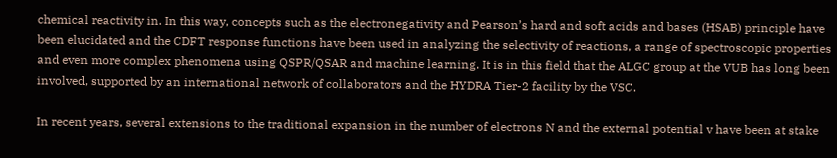chemical reactivity in. In this way, concepts such as the electronegativity and Pearson’s hard and soft acids and bases (HSAB) principle have been elucidated and the CDFT response functions have been used in analyzing the selectivity of reactions, a range of spectroscopic properties and even more complex phenomena using QSPR/QSAR and machine learning. It is in this field that the ALGC group at the VUB has long been involved, supported by an international network of collaborators and the HYDRA Tier-2 facility by the VSC.

In recent years, several extensions to the traditional expansion in the number of electrons N and the external potential v have been at stake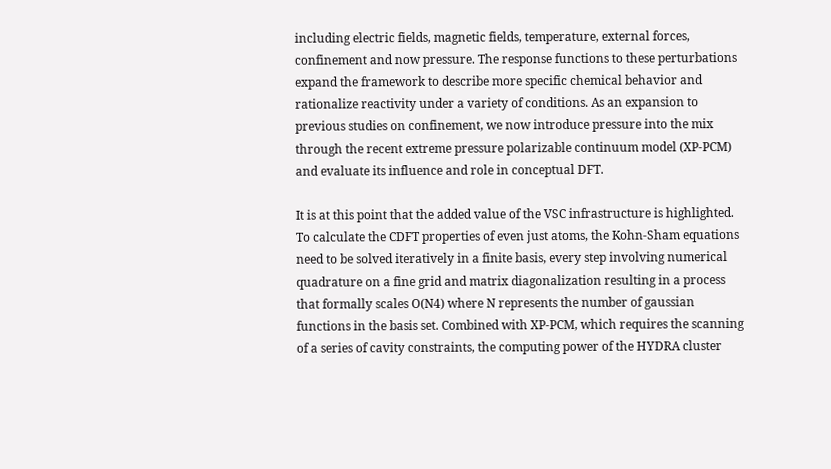including electric fields, magnetic fields, temperature, external forces, confinement and now pressure. The response functions to these perturbations expand the framework to describe more specific chemical behavior and rationalize reactivity under a variety of conditions. As an expansion to previous studies on confinement, we now introduce pressure into the mix through the recent extreme pressure polarizable continuum model (XP-PCM) and evaluate its influence and role in conceptual DFT.

It is at this point that the added value of the VSC infrastructure is highlighted. To calculate the CDFT properties of even just atoms, the Kohn-Sham equations need to be solved iteratively in a finite basis, every step involving numerical quadrature on a fine grid and matrix diagonalization resulting in a process that formally scales O(N4) where N represents the number of gaussian functions in the basis set. Combined with XP-PCM, which requires the scanning of a series of cavity constraints, the computing power of the HYDRA cluster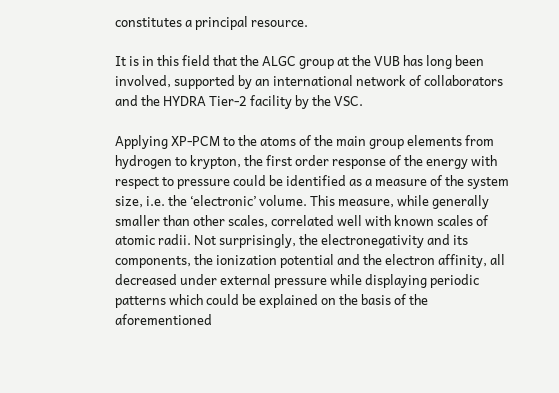constitutes a principal resource.

It is in this field that the ALGC group at the VUB has long been involved, supported by an international network of collaborators and the HYDRA Tier-2 facility by the VSC.

Applying XP-PCM to the atoms of the main group elements from hydrogen to krypton, the first order response of the energy with respect to pressure could be identified as a measure of the system size, i.e. the ‘electronic’ volume. This measure, while generally smaller than other scales, correlated well with known scales of atomic radii. Not surprisingly, the electronegativity and its components, the ionization potential and the electron affinity, all decreased under external pressure while displaying periodic patterns which could be explained on the basis of the aforementioned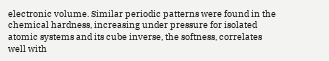electronic volume. Similar periodic patterns were found in the chemical hardness, increasing under pressure for isolated atomic systems and its cube inverse, the softness, correlates well with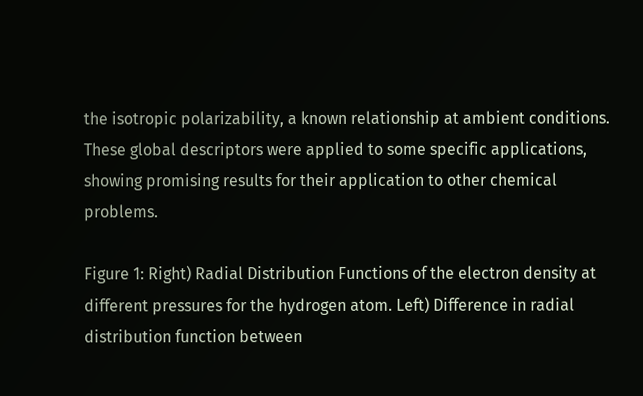the isotropic polarizability, a known relationship at ambient conditions. These global descriptors were applied to some specific applications, showing promising results for their application to other chemical problems.

Figure 1: Right) Radial Distribution Functions of the electron density at different pressures for the hydrogen atom. Left) Difference in radial distribution function between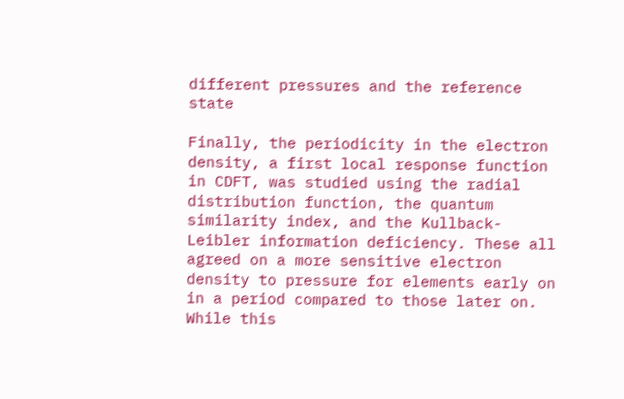different pressures and the reference state

Finally, the periodicity in the electron density, a first local response function in CDFT, was studied using the radial distribution function, the quantum similarity index, and the Kullback-Leibler information deficiency. These all agreed on a more sensitive electron density to pressure for elements early on in a period compared to those later on. While this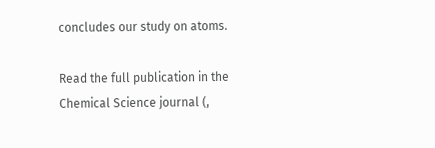concludes our study on atoms.

Read the full publication in the Chemical Science journal (,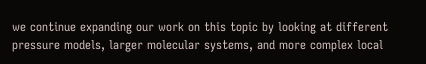we continue expanding our work on this topic by looking at different pressure models, larger molecular systems, and more complex local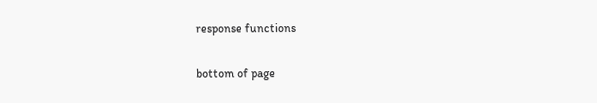response functions


bottom of page